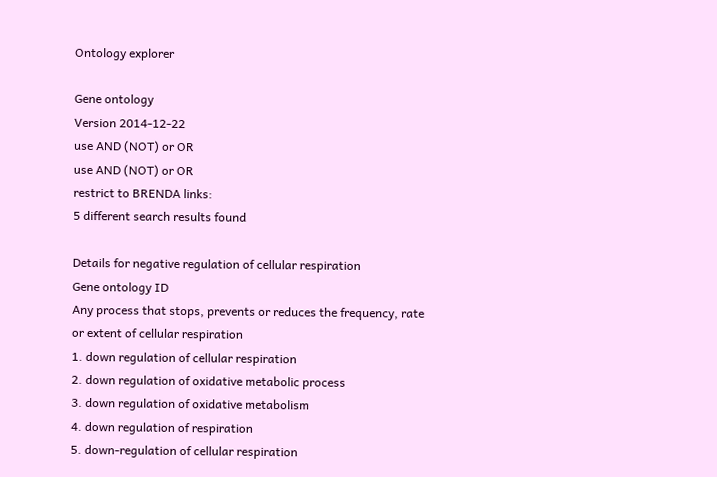Ontology explorer

Gene ontology
Version 2014-12-22
use AND (NOT) or OR
use AND (NOT) or OR
restrict to BRENDA links:
5 different search results found

Details for negative regulation of cellular respiration
Gene ontology ID
Any process that stops, prevents or reduces the frequency, rate or extent of cellular respiration
1. down regulation of cellular respiration
2. down regulation of oxidative metabolic process
3. down regulation of oxidative metabolism
4. down regulation of respiration
5. down-regulation of cellular respiration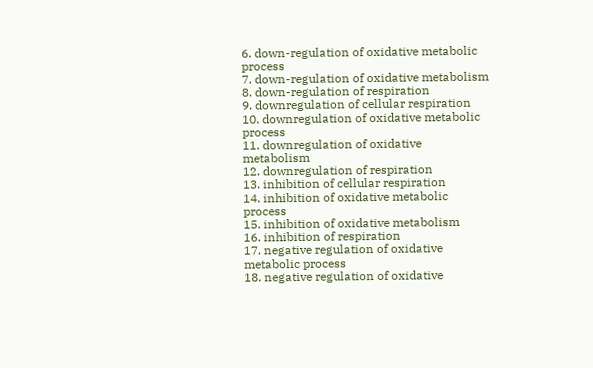6. down-regulation of oxidative metabolic process
7. down-regulation of oxidative metabolism
8. down-regulation of respiration
9. downregulation of cellular respiration
10. downregulation of oxidative metabolic process
11. downregulation of oxidative metabolism
12. downregulation of respiration
13. inhibition of cellular respiration
14. inhibition of oxidative metabolic process
15. inhibition of oxidative metabolism
16. inhibition of respiration
17. negative regulation of oxidative metabolic process
18. negative regulation of oxidative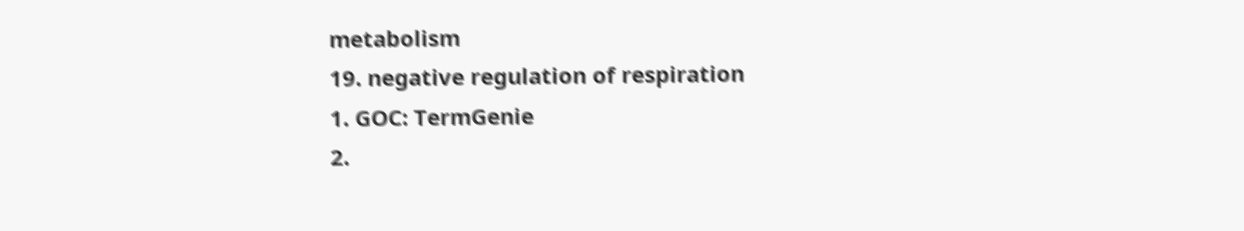metabolism
19. negative regulation of respiration
1. GOC: TermGenie
2.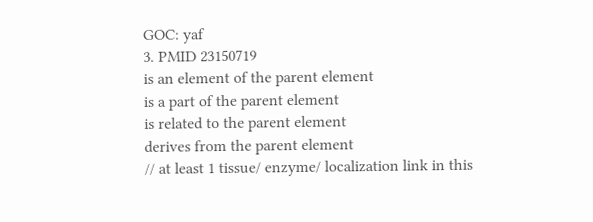GOC: yaf
3. PMID 23150719
is an element of the parent element
is a part of the parent element
is related to the parent element
derives from the parent element
// at least 1 tissue/ enzyme/ localization link in this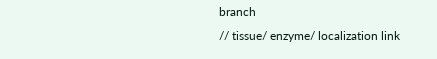branch
// tissue/ enzyme/ localization link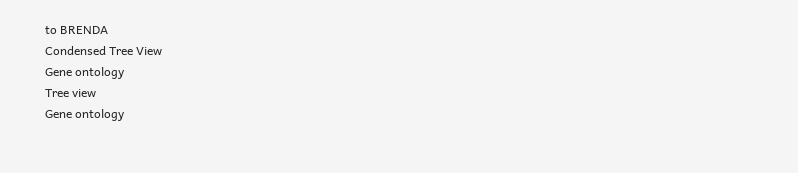to BRENDA
Condensed Tree View
Gene ontology
Tree view
Gene ontology